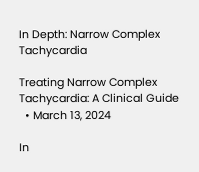In Depth: Narrow Complex Tachycardia

Treating Narrow Complex Tachycardia: A Clinical Guide
  • March 13, 2024

In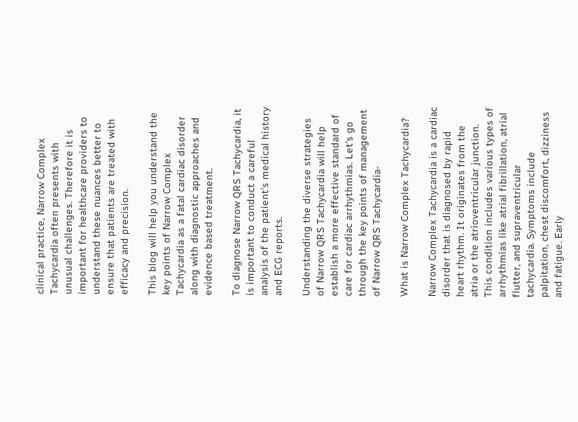clinical practice, Narrow Complex Tachycardia often presents with unusual challenges. Therefore it is important for healthcare providers to understand these nuances better to ensure that patients are treated with efficacy and precision.

This blog will help you understand the key points of Narrow Complex Tachycardia as a fatal cardiac disorder along with diagnostic approaches and evidence based treatment.

To diagnose Narrow QRS Tachycardia, it is important to conduct a careful analysis of the patient’s medical history and ECG reports.

Understanding the diverse strategies of Narrow QRS Tachycardia will help establish a more effective standard of care for cardiac arrhythmias. Let’s go through the key points of management of Narrow QRS Tachycardia-

What is Narrow Complex Tachycardia?

Narrow Complex Tachycardia is a cardiac disorder that is diagnosed by rapid heart rhythm. It originates from the atria or the atrioventricular junction. This condition includes various types of arrhythmias like atrial fibrillation, atrial flutter, and supraventricular tachycardia. Symptoms include palpitation, chest discomfort, dizziness and fatigue. Early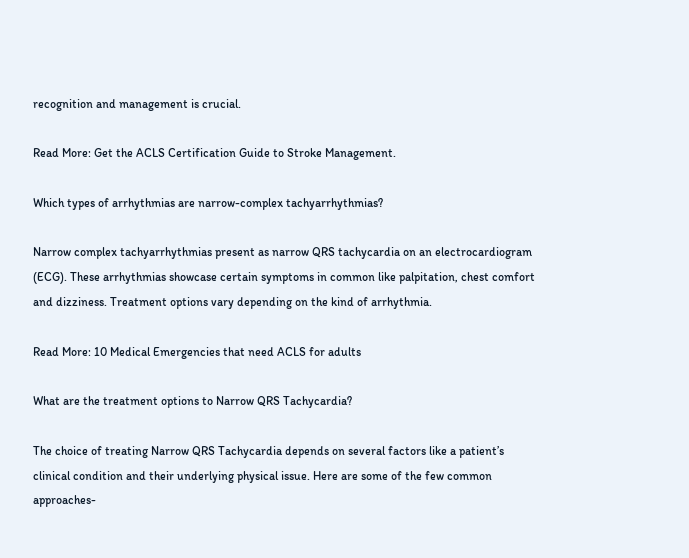recognition and management is crucial.

Read More: Get the ACLS Certification Guide to Stroke Management.

Which types of arrhythmias are narrow-complex tachyarrhythmias?

Narrow complex tachyarrhythmias present as narrow QRS tachycardia on an electrocardiogram (ECG). These arrhythmias showcase certain symptoms in common like palpitation, chest comfort and dizziness. Treatment options vary depending on the kind of arrhythmia.

Read More: 10 Medical Emergencies that need ACLS for adults

What are the treatment options to Narrow QRS Tachycardia?

The choice of treating Narrow QRS Tachycardia depends on several factors like a patient’s clinical condition and their underlying physical issue. Here are some of the few common approaches-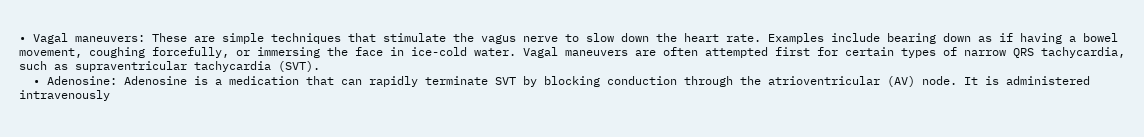• Vagal maneuvers: These are simple techniques that stimulate the vagus nerve to slow down the heart rate. Examples include bearing down as if having a bowel movement, coughing forcefully, or immersing the face in ice-cold water. Vagal maneuvers are often attempted first for certain types of narrow QRS tachycardia, such as supraventricular tachycardia (SVT).
  • Adenosine: Adenosine is a medication that can rapidly terminate SVT by blocking conduction through the atrioventricular (AV) node. It is administered intravenously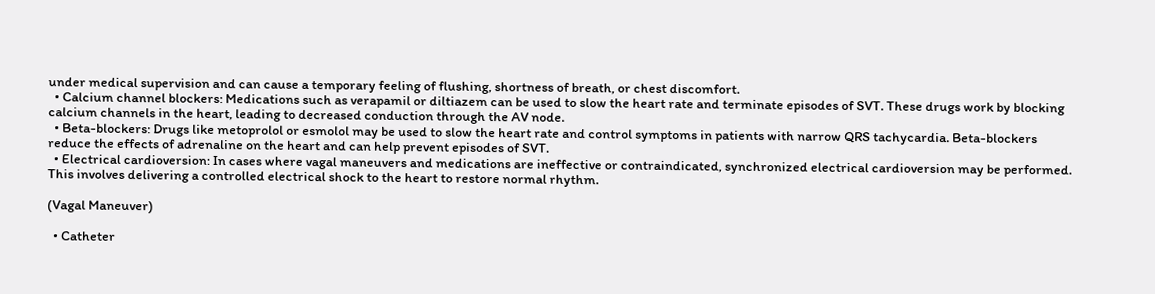under medical supervision and can cause a temporary feeling of flushing, shortness of breath, or chest discomfort.
  • Calcium channel blockers: Medications such as verapamil or diltiazem can be used to slow the heart rate and terminate episodes of SVT. These drugs work by blocking calcium channels in the heart, leading to decreased conduction through the AV node.
  • Beta-blockers: Drugs like metoprolol or esmolol may be used to slow the heart rate and control symptoms in patients with narrow QRS tachycardia. Beta-blockers reduce the effects of adrenaline on the heart and can help prevent episodes of SVT.
  • Electrical cardioversion: In cases where vagal maneuvers and medications are ineffective or contraindicated, synchronized electrical cardioversion may be performed. This involves delivering a controlled electrical shock to the heart to restore normal rhythm.

(Vagal Maneuver)

  • Catheter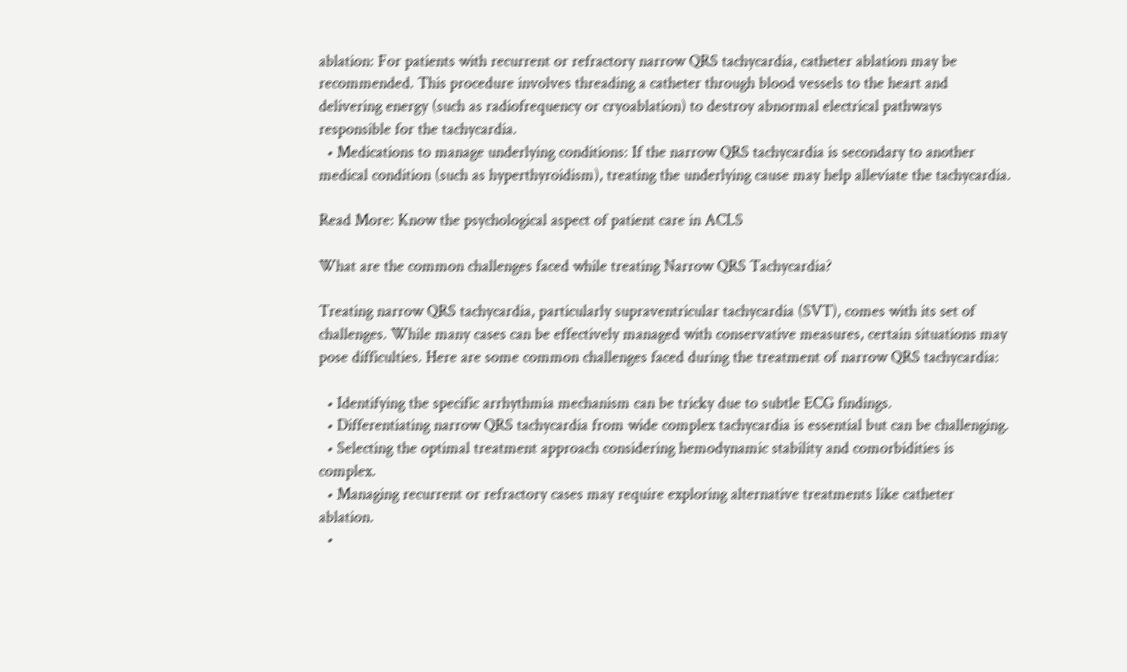ablation: For patients with recurrent or refractory narrow QRS tachycardia, catheter ablation may be recommended. This procedure involves threading a catheter through blood vessels to the heart and delivering energy (such as radiofrequency or cryoablation) to destroy abnormal electrical pathways responsible for the tachycardia.
  • Medications to manage underlying conditions: If the narrow QRS tachycardia is secondary to another medical condition (such as hyperthyroidism), treating the underlying cause may help alleviate the tachycardia.

Read More: Know the psychological aspect of patient care in ACLS

What are the common challenges faced while treating Narrow QRS Tachycardia?

Treating narrow QRS tachycardia, particularly supraventricular tachycardia (SVT), comes with its set of challenges. While many cases can be effectively managed with conservative measures, certain situations may pose difficulties. Here are some common challenges faced during the treatment of narrow QRS tachycardia:

  • Identifying the specific arrhythmia mechanism can be tricky due to subtle ECG findings.
  • Differentiating narrow QRS tachycardia from wide complex tachycardia is essential but can be challenging.
  • Selecting the optimal treatment approach considering hemodynamic stability and comorbidities is complex.
  • Managing recurrent or refractory cases may require exploring alternative treatments like catheter ablation.
  •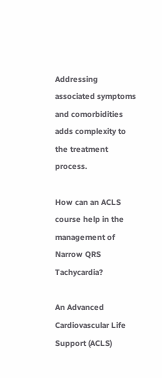Addressing associated symptoms and comorbidities adds complexity to the treatment process.

How can an ACLS course help in the management of Narrow QRS Tachycardia?

An Advanced Cardiovascular Life Support (ACLS)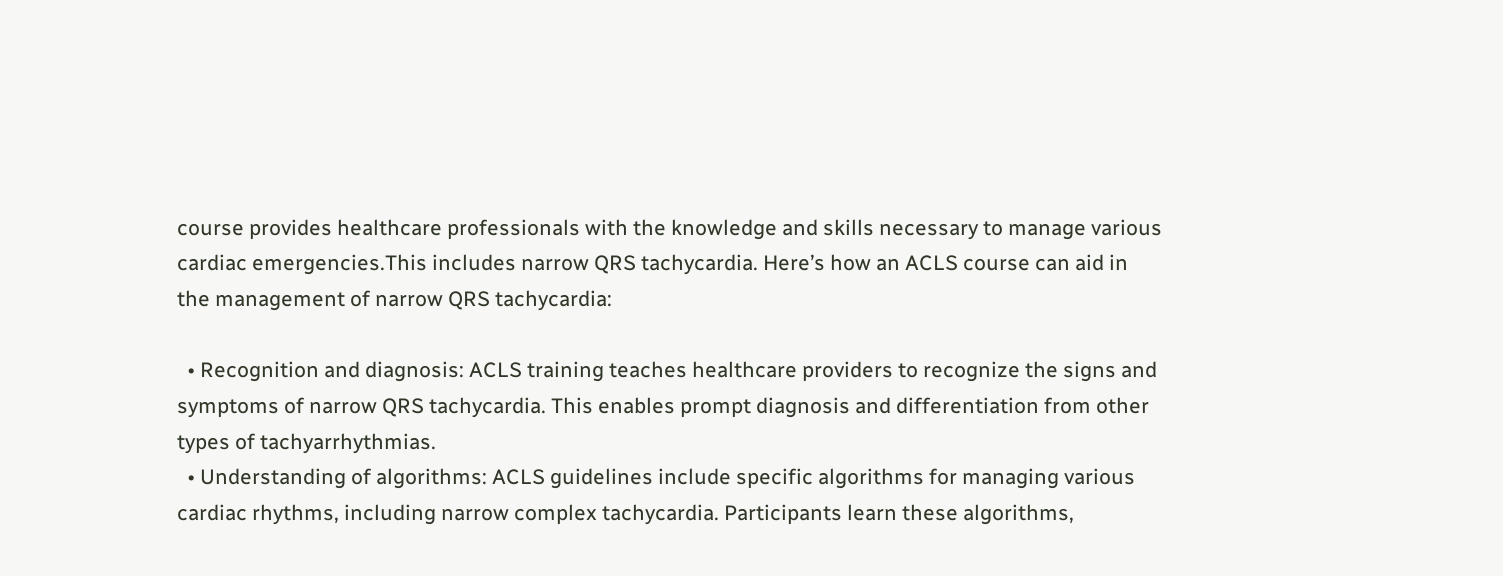course provides healthcare professionals with the knowledge and skills necessary to manage various cardiac emergencies.This includes narrow QRS tachycardia. Here’s how an ACLS course can aid in the management of narrow QRS tachycardia:

  • Recognition and diagnosis: ACLS training teaches healthcare providers to recognize the signs and symptoms of narrow QRS tachycardia. This enables prompt diagnosis and differentiation from other types of tachyarrhythmias.
  • Understanding of algorithms: ACLS guidelines include specific algorithms for managing various cardiac rhythms, including narrow complex tachycardia. Participants learn these algorithms,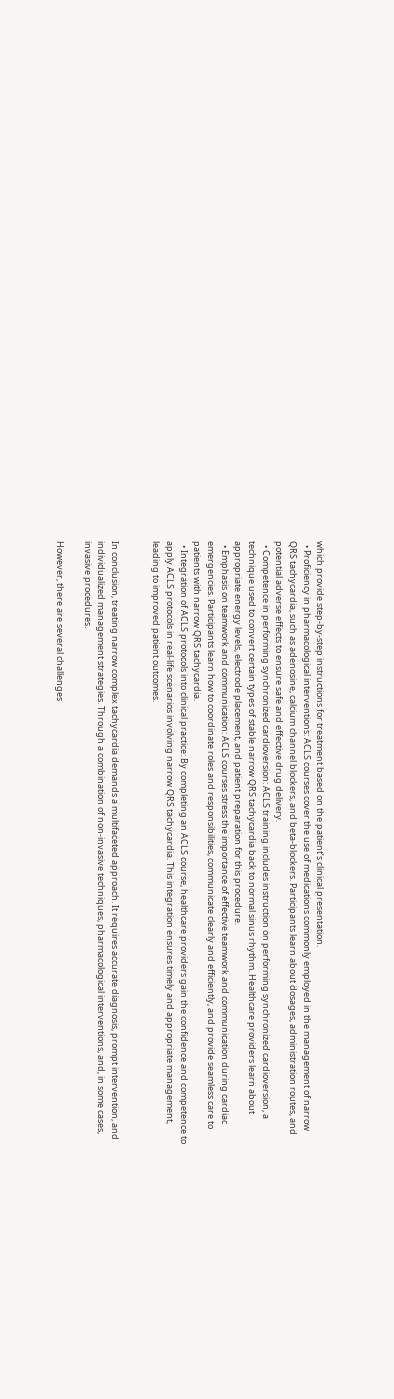which provide step-by-step instructions for treatment based on the patient’s clinical presentation.
  • Proficiency in pharmacological interventions: ACLS courses cover the use of medications commonly employed in the management of narrow QRS tachycardia, such as adenosine, calcium channel blockers, and beta-blockers. Participants learn about dosages, administration routes, and potential adverse effects to ensure safe and effective drug delivery.
  • Competence in performing synchronized cardioversion: ACLS training includes instruction on performing synchronized cardioversion, a technique used to convert certain types of stable narrow QRS tachycardia back to normal sinus rhythm. Healthcare providers learn about appropriate energy levels, electrode placement, and patient preparation for this procedure.
  • Emphasis on teamwork and communication: ACLS courses stress the importance of effective teamwork and communication during cardiac emergencies. Participants learn how to coordinate roles and responsibilities, communicate clearly and efficiently, and provide seamless care to patients with narrow QRS tachycardia.
  • Integration of ACLS protocols into clinical practice: By completing an ACLS course, healthcare providers gain the confidence and competence to apply ACLS protocols in real-life scenarios involving narrow QRS tachycardia. This integration ensures timely and appropriate management, leading to improved patient outcomes.


In conclusion, treating narrow complex tachycardia demands a multifaceted approach. It requires accurate diagnosis, prompt intervention, and individualized management strategies. Through a combination of non-invasive techniques, pharmacological interventions, and, in some cases, invasive procedures.

However, there are several challenges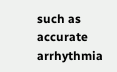such as accurate arrhythmia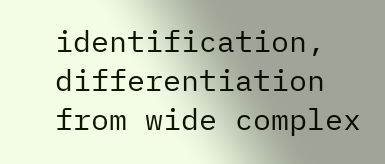identification, differentiation from wide complex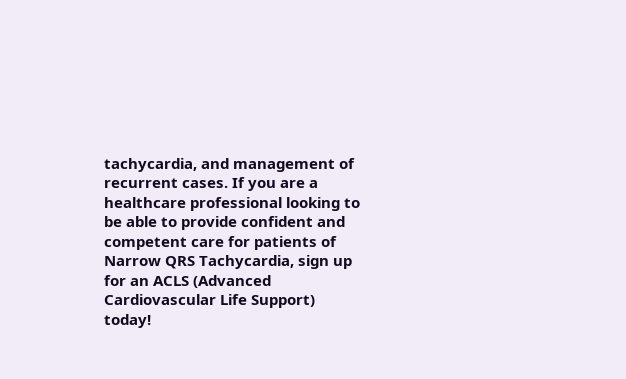tachycardia, and management of recurrent cases. If you are a healthcare professional looking to be able to provide confident and competent care for patients of Narrow QRS Tachycardia, sign up for an ACLS (Advanced Cardiovascular Life Support) today!